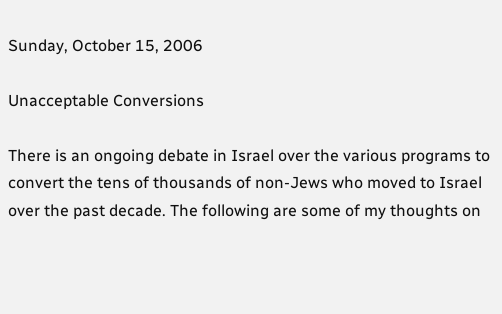Sunday, October 15, 2006

Unacceptable Conversions

There is an ongoing debate in Israel over the various programs to convert the tens of thousands of non-Jews who moved to Israel over the past decade. The following are some of my thoughts on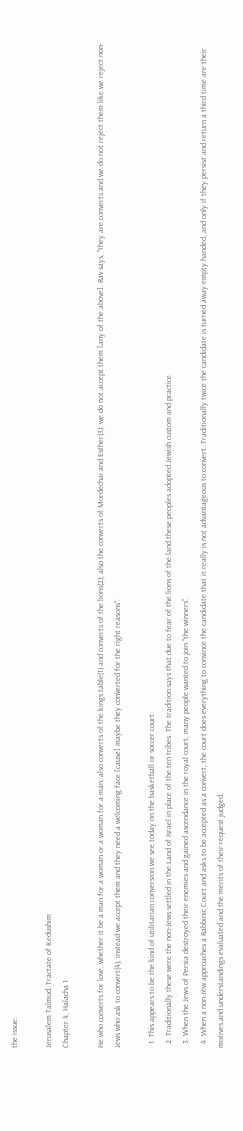the issue:

Jerusalem Talmud, Tractate of Kedushim
Chapter 4, Halacha 1

He who converts for love, whether it be a man for a woman or a woman for a man; also converts of the kings table(1) and converts of the lions(2); also the converts of Mordechai and Esther(3): we do not accept them [any of the above]. Rav says, "they are converts and we do not reject them like we reject non-Jews who ask to convert(4), instead we accept them and they need a welcoming face [cause] maybe they converted for the right reasons".

  1. This appears to be the kind of utilitarian conversion we see today on the basketball or soccer court.
  2. Traditionally these were the non-Jews settled in the Land of Israel in place of the ten tribes. The tradition says that due to fear of the lions of the land these peoples adopted Jewish custom and practice.
  3. When the Jews of Persia destroyed their enemies and gained ascendance in the royal court, many people wanted to join "the winners".
  4. When a non-Jew approaches a Rabbinic Court and asks to be accepted as a convert, the court does everything to convince the candidate that it really is not advantageous to convert. Traditionally twice the candidate is turned away empty handed, and only if they persist and return a third time are their motives and understandings evaluated and the merits of their request judged.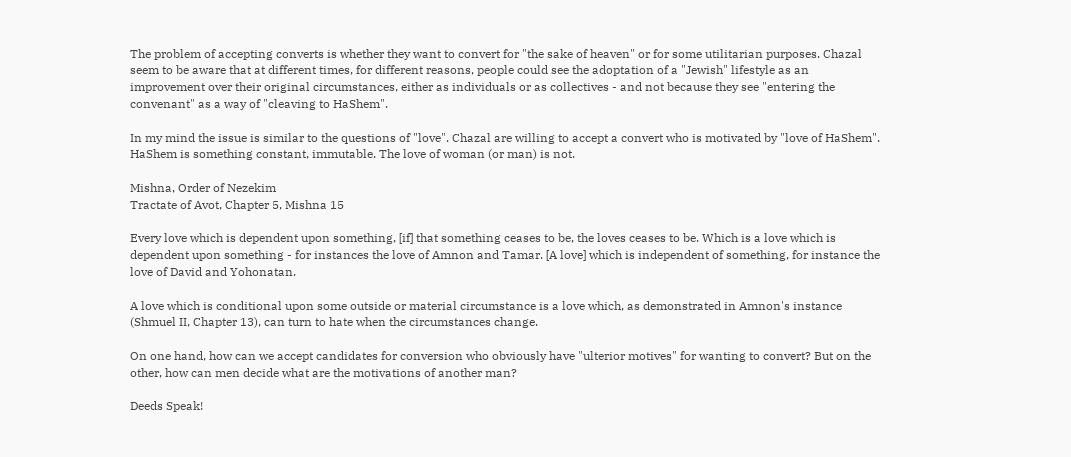The problem of accepting converts is whether they want to convert for "the sake of heaven" or for some utilitarian purposes. Chazal seem to be aware that at different times, for different reasons, people could see the adoptation of a "Jewish" lifestyle as an improvement over their original circumstances, either as individuals or as collectives - and not because they see "entering the convenant" as a way of "cleaving to HaShem".

In my mind the issue is similar to the questions of "love". Chazal are willing to accept a convert who is motivated by "love of HaShem". HaShem is something constant, immutable. The love of woman (or man) is not.

Mishna, Order of Nezekim
Tractate of Avot, Chapter 5, Mishna 15

Every love which is dependent upon something, [if] that something ceases to be, the loves ceases to be. Which is a love which is dependent upon something - for instances the love of Amnon and Tamar. [A love] which is independent of something, for instance the love of David and Yohonatan.

A love which is conditional upon some outside or material circumstance is a love which, as demonstrated in Amnon's instance (Shmuel II, Chapter 13), can turn to hate when the circumstances change.

On one hand, how can we accept candidates for conversion who obviously have "ulterior motives" for wanting to convert? But on the other, how can men decide what are the motivations of another man?

Deeds Speak!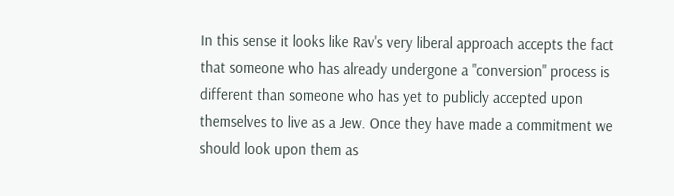In this sense it looks like Rav's very liberal approach accepts the fact that someone who has already undergone a "conversion" process is different than someone who has yet to publicly accepted upon themselves to live as a Jew. Once they have made a commitment we should look upon them as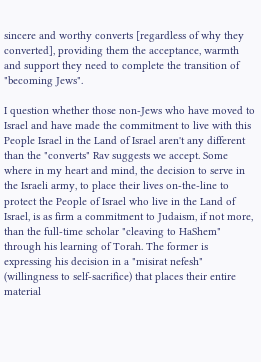sincere and worthy converts [regardless of why they converted], providing them the acceptance, warmth and support they need to complete the transition of "becoming Jews".

I question whether those non-Jews who have moved to Israel and have made the commitment to live with this People Israel in the Land of Israel aren't any different than the "converts" Rav suggests we accept. Some where in my heart and mind, the decision to serve in the Israeli army, to place their lives on-the-line to protect the People of Israel who live in the Land of Israel, is as firm a commitment to Judaism, if not more, than the full-time scholar "cleaving to HaShem" through his learning of Torah. The former is expressing his decision in a "misirat nefesh" (willingness to self-sacrifice) that places their entire material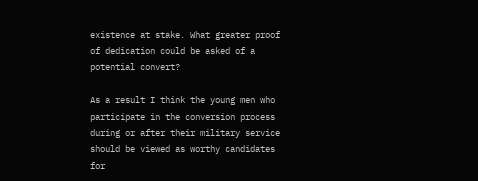existence at stake. What greater proof of dedication could be asked of a potential convert?

As a result I think the young men who participate in the conversion process during or after their military service should be viewed as worthy candidates for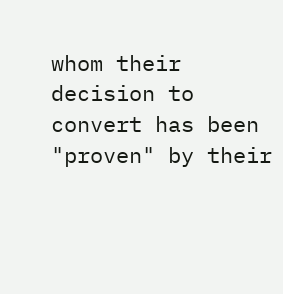whom their decision to convert has been "proven" by their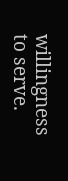willingness to serve.